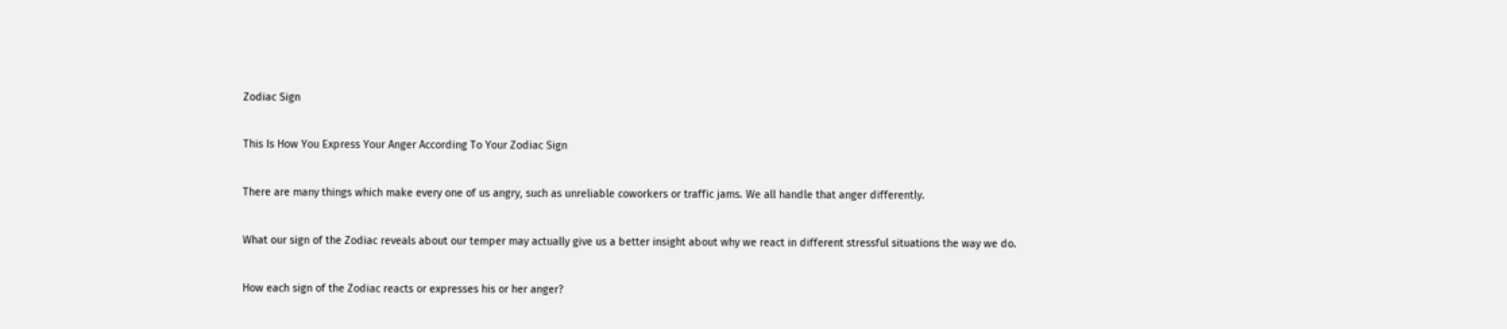Zodiac Sign

This Is How You Express Your Anger According To Your Zodiac Sign

There are many things which make every one of us angry, such as unreliable coworkers or traffic jams. We all handle that anger differently.

What our sign of the Zodiac reveals about our temper may actually give us a better insight about why we react in different stressful situations the way we do.

How each sign of the Zodiac reacts or expresses his or her anger?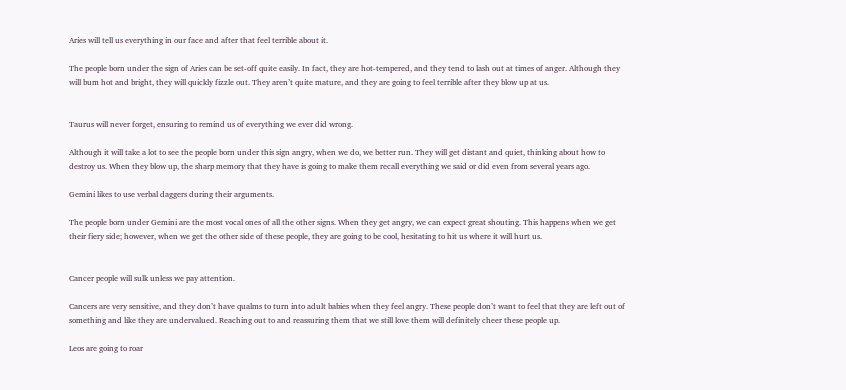Aries will tell us everything in our face and after that feel terrible about it.

The people born under the sign of Aries can be set-off quite easily. In fact, they are hot-tempered, and they tend to lash out at times of anger. Although they will bum hot and bright, they will quickly fizzle out. They aren’t quite mature, and they are going to feel terrible after they blow up at us.


Taurus will never forget, ensuring to remind us of everything we ever did wrong.

Although it will take a lot to see the people born under this sign angry, when we do, we better run. They will get distant and quiet, thinking about how to destroy us. When they blow up, the sharp memory that they have is going to make them recall everything we said or did even from several years ago.

Gemini likes to use verbal daggers during their arguments.

The people born under Gemini are the most vocal ones of all the other signs. When they get angry, we can expect great shouting. This happens when we get their fiery side; however, when we get the other side of these people, they are going to be cool, hesitating to hit us where it will hurt us.


Cancer people will sulk unless we pay attention.

Cancers are very sensitive, and they don’t have qualms to turn into adult babies when they feel angry. These people don’t want to feel that they are left out of something and like they are undervalued. Reaching out to and reassuring them that we still love them will definitely cheer these people up.

Leos are going to roar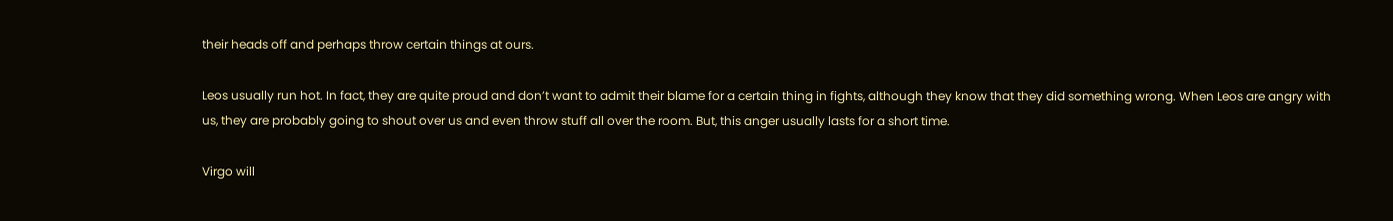their heads off and perhaps throw certain things at ours.

Leos usually run hot. In fact, they are quite proud and don’t want to admit their blame for a certain thing in fights, although they know that they did something wrong. When Leos are angry with us, they are probably going to shout over us and even throw stuff all over the room. But, this anger usually lasts for a short time.

Virgo will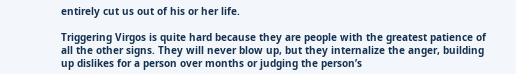entirely cut us out of his or her life.

Triggering Virgos is quite hard because they are people with the greatest patience of all the other signs. They will never blow up, but they internalize the anger, building up dislikes for a person over months or judging the person’s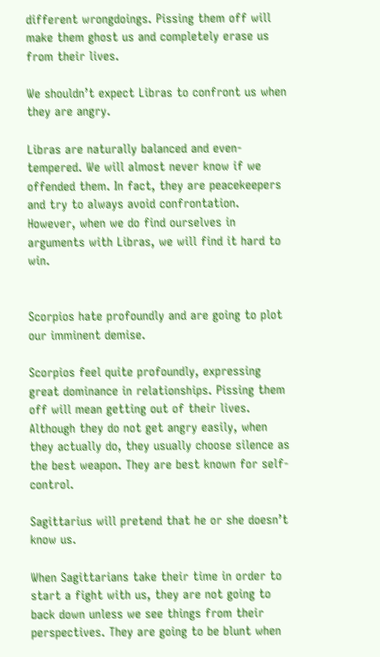different wrongdoings. Pissing them off will make them ghost us and completely erase us from their lives.

We shouldn’t expect Libras to confront us when they are angry.

Libras are naturally balanced and even-tempered. We will almost never know if we offended them. In fact, they are peacekeepers and try to always avoid confrontation. However, when we do find ourselves in arguments with Libras, we will find it hard to win.


Scorpios hate profoundly and are going to plot our imminent demise.

Scorpios feel quite profoundly, expressing great dominance in relationships. Pissing them off will mean getting out of their lives. Although they do not get angry easily, when they actually do, they usually choose silence as the best weapon. They are best known for self-control.

Sagittarius will pretend that he or she doesn’t know us.

When Sagittarians take their time in order to start a fight with us, they are not going to back down unless we see things from their perspectives. They are going to be blunt when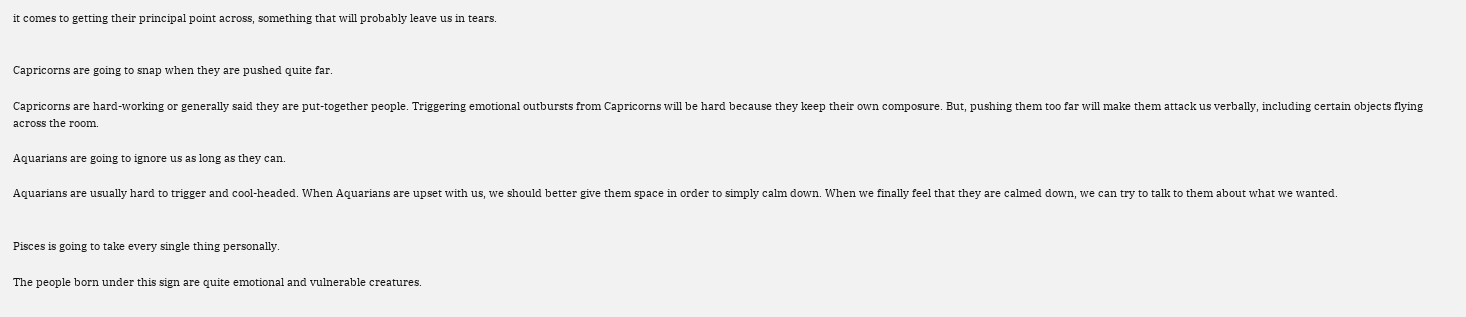it comes to getting their principal point across, something that will probably leave us in tears.


Capricorns are going to snap when they are pushed quite far.

Capricorns are hard-working or generally said they are put-together people. Triggering emotional outbursts from Capricorns will be hard because they keep their own composure. But, pushing them too far will make them attack us verbally, including certain objects flying across the room.

Aquarians are going to ignore us as long as they can.

Aquarians are usually hard to trigger and cool-headed. When Aquarians are upset with us, we should better give them space in order to simply calm down. When we finally feel that they are calmed down, we can try to talk to them about what we wanted.


Pisces is going to take every single thing personally.

The people born under this sign are quite emotional and vulnerable creatures.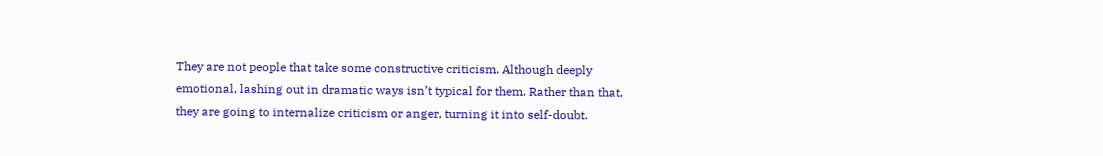They are not people that take some constructive criticism. Although deeply emotional, lashing out in dramatic ways isn’t typical for them. Rather than that, they are going to internalize criticism or anger, turning it into self-doubt.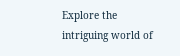Explore the intriguing world of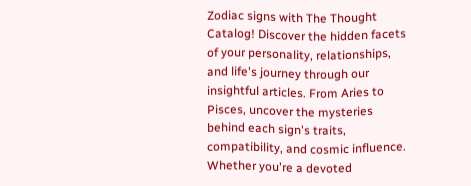Zodiac signs with The Thought Catalog! Discover the hidden facets of your personality, relationships, and life's journey through our insightful articles. From Aries to Pisces, uncover the mysteries behind each sign's traits, compatibility, and cosmic influence. Whether you're a devoted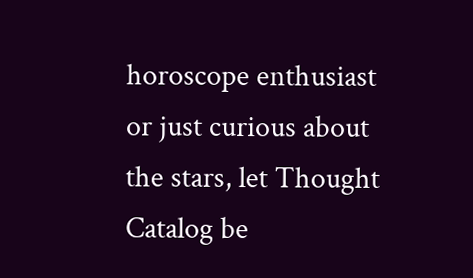horoscope enthusiast or just curious about the stars, let Thought Catalog be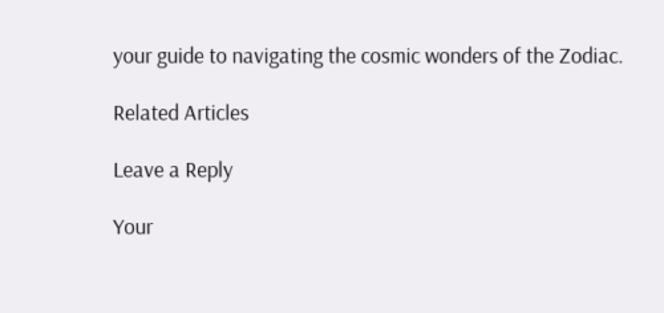your guide to navigating the cosmic wonders of the Zodiac.

Related Articles

Leave a Reply

Your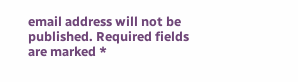email address will not be published. Required fields are marked *